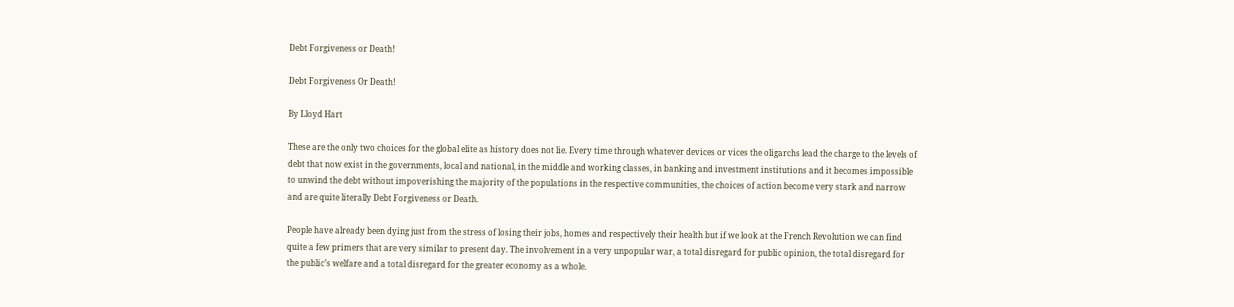Debt Forgiveness or Death!

Debt Forgiveness Or Death!

By Lloyd Hart

These are the only two choices for the global elite as history does not lie. Every time through whatever devices or vices the oligarchs lead the charge to the levels of debt that now exist in the governments, local and national, in the middle and working classes, in banking and investment institutions and it becomes impossible to unwind the debt without impoverishing the majority of the populations in the respective communities, the choices of action become very stark and narrow and are quite literally Debt Forgiveness or Death.

People have already been dying just from the stress of losing their jobs, homes and respectively their health but if we look at the French Revolution we can find quite a few primers that are very similar to present day. The involvement in a very unpopular war, a total disregard for public opinion, the total disregard for the public’s welfare and a total disregard for the greater economy as a whole.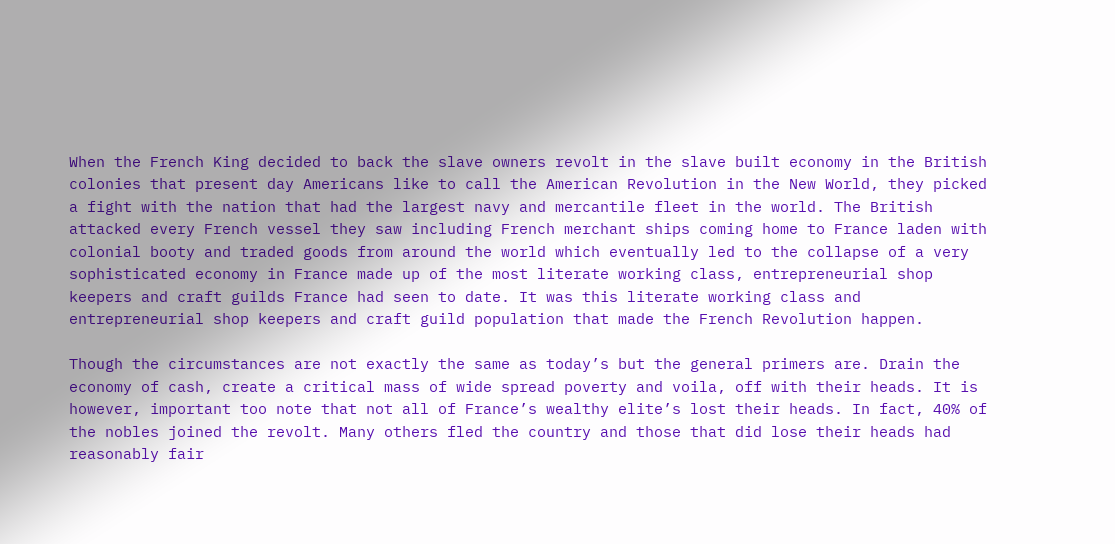When the French King decided to back the slave owners revolt in the slave built economy in the British colonies that present day Americans like to call the American Revolution in the New World, they picked a fight with the nation that had the largest navy and mercantile fleet in the world. The British attacked every French vessel they saw including French merchant ships coming home to France laden with colonial booty and traded goods from around the world which eventually led to the collapse of a very sophisticated economy in France made up of the most literate working class, entrepreneurial shop keepers and craft guilds France had seen to date. It was this literate working class and entrepreneurial shop keepers and craft guild population that made the French Revolution happen.

Though the circumstances are not exactly the same as today’s but the general primers are. Drain the economy of cash, create a critical mass of wide spread poverty and voila, off with their heads. It is however, important too note that not all of France’s wealthy elite’s lost their heads. In fact, 40% of the nobles joined the revolt. Many others fled the country and those that did lose their heads had reasonably fair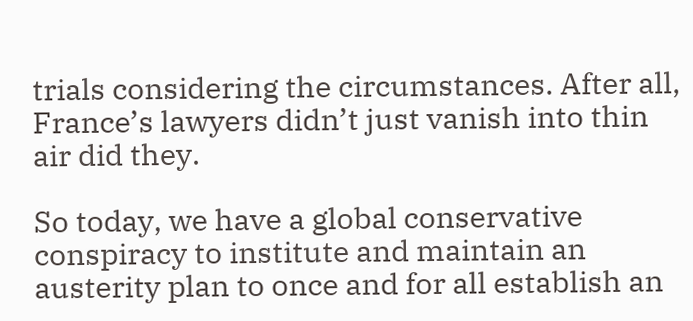trials considering the circumstances. After all, France’s lawyers didn’t just vanish into thin air did they.

So today, we have a global conservative conspiracy to institute and maintain an austerity plan to once and for all establish an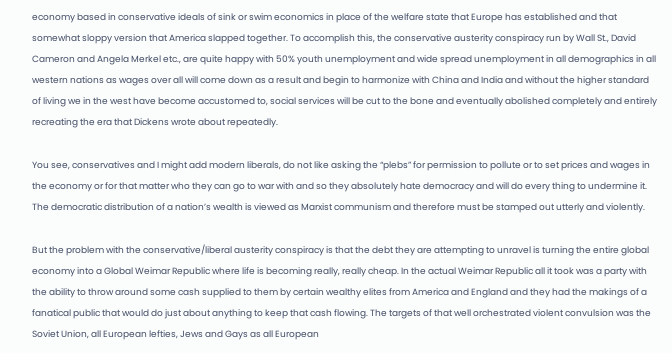economy based in conservative ideals of sink or swim economics in place of the welfare state that Europe has established and that somewhat sloppy version that America slapped together. To accomplish this, the conservative austerity conspiracy run by Wall St., David Cameron and Angela Merkel etc., are quite happy with 50% youth unemployment and wide spread unemployment in all demographics in all western nations as wages over all will come down as a result and begin to harmonize with China and India and without the higher standard of living we in the west have become accustomed to, social services will be cut to the bone and eventually abolished completely and entirely recreating the era that Dickens wrote about repeatedly.

You see, conservatives and I might add modern liberals, do not like asking the “plebs” for permission to pollute or to set prices and wages in the economy or for that matter who they can go to war with and so they absolutely hate democracy and will do every thing to undermine it. The democratic distribution of a nation’s wealth is viewed as Marxist communism and therefore must be stamped out utterly and violently.

But the problem with the conservative/liberal austerity conspiracy is that the debt they are attempting to unravel is turning the entire global economy into a Global Weimar Republic where life is becoming really, really cheap. In the actual Weimar Republic all it took was a party with the ability to throw around some cash supplied to them by certain wealthy elites from America and England and they had the makings of a fanatical public that would do just about anything to keep that cash flowing. The targets of that well orchestrated violent convulsion was the Soviet Union, all European lefties, Jews and Gays as all European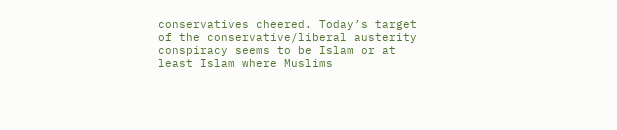conservatives cheered. Today’s target of the conservative/liberal austerity conspiracy seems to be Islam or at least Islam where Muslims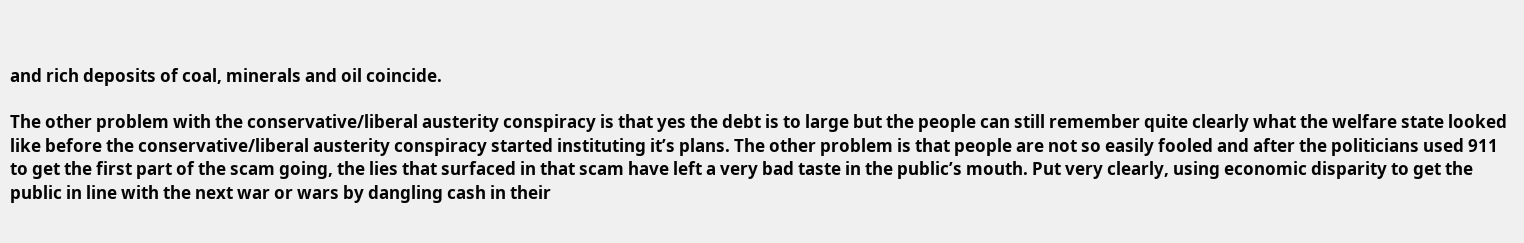and rich deposits of coal, minerals and oil coincide.

The other problem with the conservative/liberal austerity conspiracy is that yes the debt is to large but the people can still remember quite clearly what the welfare state looked like before the conservative/liberal austerity conspiracy started instituting it’s plans. The other problem is that people are not so easily fooled and after the politicians used 911 to get the first part of the scam going, the lies that surfaced in that scam have left a very bad taste in the public’s mouth. Put very clearly, using economic disparity to get the public in line with the next war or wars by dangling cash in their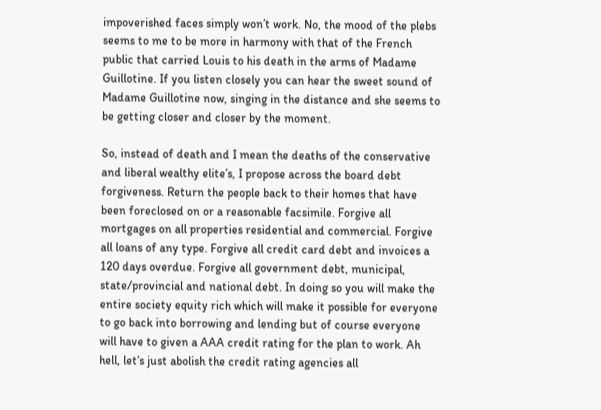impoverished faces simply won’t work. No, the mood of the plebs seems to me to be more in harmony with that of the French public that carried Louis to his death in the arms of Madame Guillotine. If you listen closely you can hear the sweet sound of Madame Guillotine now, singing in the distance and she seems to be getting closer and closer by the moment.

So, instead of death and I mean the deaths of the conservative and liberal wealthy elite’s, I propose across the board debt forgiveness. Return the people back to their homes that have been foreclosed on or a reasonable facsimile. Forgive all mortgages on all properties residential and commercial. Forgive all loans of any type. Forgive all credit card debt and invoices a 120 days overdue. Forgive all government debt, municipal, state/provincial and national debt. In doing so you will make the entire society equity rich which will make it possible for everyone to go back into borrowing and lending but of course everyone will have to given a AAA credit rating for the plan to work. Ah hell, let’s just abolish the credit rating agencies all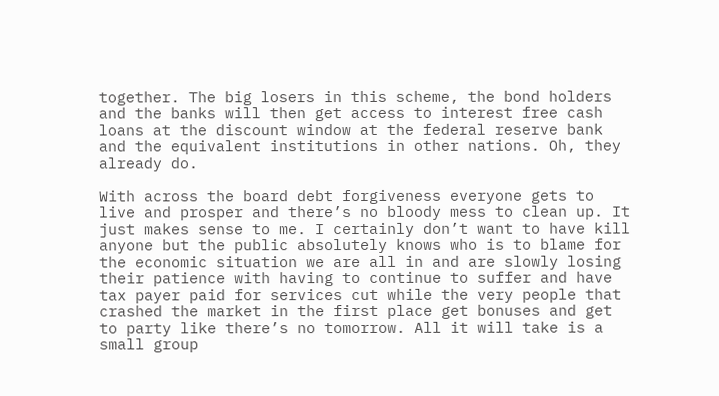together. The big losers in this scheme, the bond holders and the banks will then get access to interest free cash loans at the discount window at the federal reserve bank and the equivalent institutions in other nations. Oh, they already do.

With across the board debt forgiveness everyone gets to live and prosper and there’s no bloody mess to clean up. It just makes sense to me. I certainly don’t want to have kill anyone but the public absolutely knows who is to blame for the economic situation we are all in and are slowly losing their patience with having to continue to suffer and have tax payer paid for services cut while the very people that crashed the market in the first place get bonuses and get to party like there’s no tomorrow. All it will take is a small group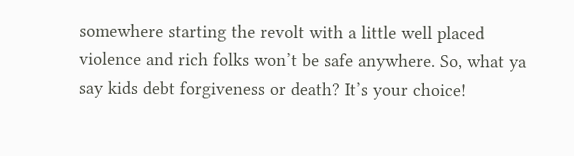somewhere starting the revolt with a little well placed violence and rich folks won’t be safe anywhere. So, what ya say kids debt forgiveness or death? It’s your choice!